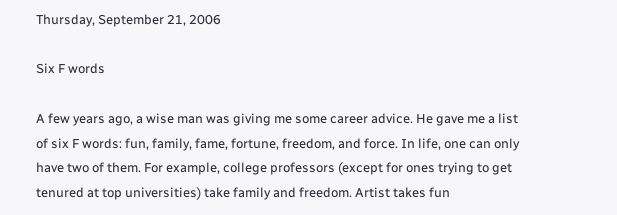Thursday, September 21, 2006

Six F words

A few years ago, a wise man was giving me some career advice. He gave me a list of six F words: fun, family, fame, fortune, freedom, and force. In life, one can only have two of them. For example, college professors (except for ones trying to get tenured at top universities) take family and freedom. Artist takes fun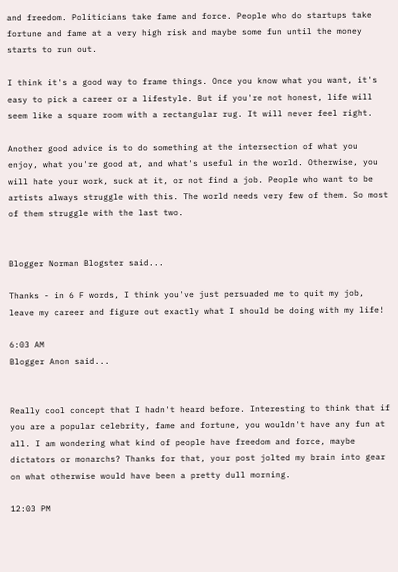and freedom. Politicians take fame and force. People who do startups take fortune and fame at a very high risk and maybe some fun until the money starts to run out.

I think it's a good way to frame things. Once you know what you want, it's easy to pick a career or a lifestyle. But if you're not honest, life will seem like a square room with a rectangular rug. It will never feel right.

Another good advice is to do something at the intersection of what you enjoy, what you're good at, and what's useful in the world. Otherwise, you will hate your work, suck at it, or not find a job. People who want to be artists always struggle with this. The world needs very few of them. So most of them struggle with the last two.


Blogger Norman Blogster said...

Thanks - in 6 F words, I think you've just persuaded me to quit my job, leave my career and figure out exactly what I should be doing with my life!

6:03 AM
Blogger Anon said...


Really cool concept that I hadn't heard before. Interesting to think that if you are a popular celebrity, fame and fortune, you wouldn't have any fun at all. I am wondering what kind of people have freedom and force, maybe dictators or monarchs? Thanks for that, your post jolted my brain into gear on what otherwise would have been a pretty dull morning.

12:03 PM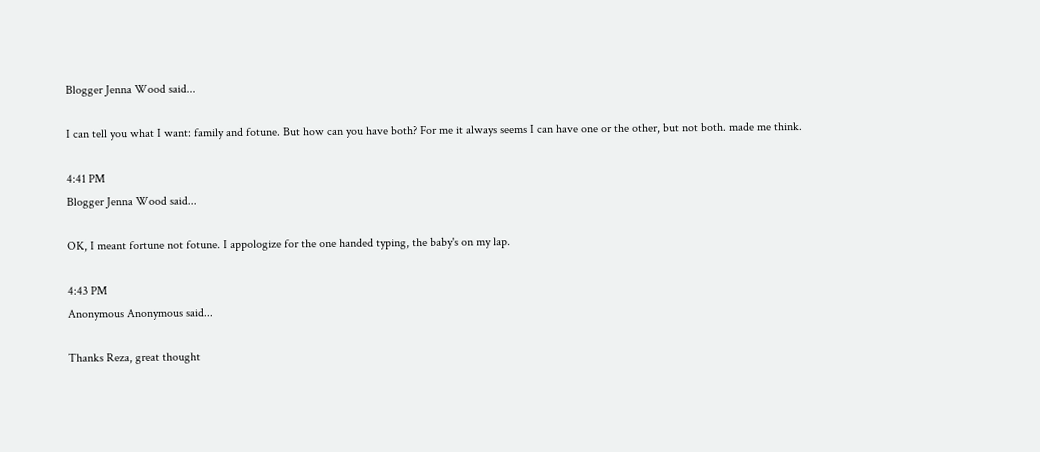Blogger Jenna Wood said...

I can tell you what I want: family and fotune. But how can you have both? For me it always seems I can have one or the other, but not both. made me think.

4:41 PM
Blogger Jenna Wood said...

OK, I meant fortune not fotune. I appologize for the one handed typing, the baby's on my lap.

4:43 PM
Anonymous Anonymous said...

Thanks Reza, great thought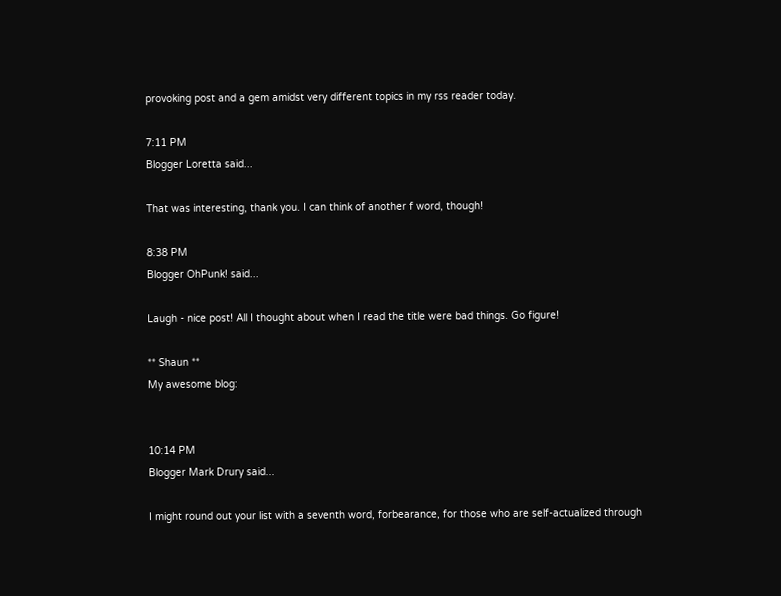provoking post and a gem amidst very different topics in my rss reader today.

7:11 PM
Blogger Loretta said...

That was interesting, thank you. I can think of another f word, though!

8:38 PM
Blogger OhPunk! said...

Laugh - nice post! All I thought about when I read the title were bad things. Go figure!

** Shaun **
My awesome blog:


10:14 PM
Blogger Mark Drury said...

I might round out your list with a seventh word, forbearance, for those who are self-actualized through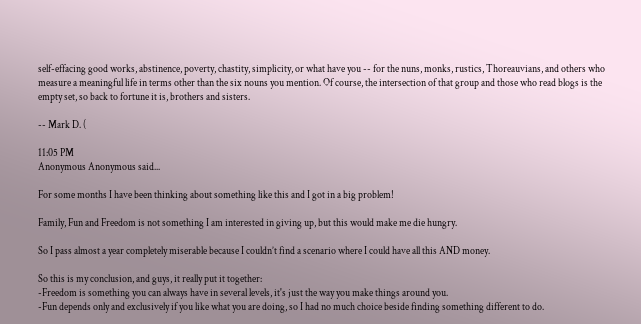self-effacing good works, abstinence, poverty, chastity, simplicity, or what have you -- for the nuns, monks, rustics, Thoreauvians, and others who measure a meaningful life in terms other than the six nouns you mention. Of course, the intersection of that group and those who read blogs is the empty set, so back to fortune it is, brothers and sisters.

-- Mark D. (

11:05 PM
Anonymous Anonymous said...

For some months I have been thinking about something like this and I got in a big problem!

Family, Fun and Freedom is not something I am interested in giving up, but this would make me die hungry.

So I pass almost a year completely miserable because I couldn’t find a scenario where I could have all this AND money.

So this is my conclusion, and guys, it really put it together:
-Freedom is something you can always have in several levels, it's just the way you make things around you.
-Fun depends only and exclusively if you like what you are doing, so I had no much choice beside finding something different to do.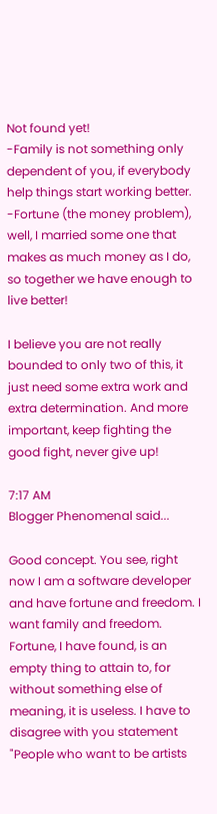Not found yet!
-Family is not something only dependent of you, if everybody help things start working better.
-Fortune (the money problem), well, I married some one that makes as much money as I do, so together we have enough to live better!

I believe you are not really bounded to only two of this, it just need some extra work and extra determination. And more important, keep fighting the good fight, never give up!

7:17 AM
Blogger Phenomenal said...

Good concept. You see, right now I am a software developer and have fortune and freedom. I want family and freedom. Fortune, I have found, is an empty thing to attain to, for without something else of meaning, it is useless. I have to disagree with you statement "People who want to be artists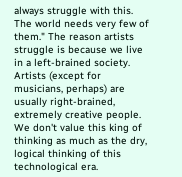always struggle with this. The world needs very few of them." The reason artists struggle is because we live in a left-brained society. Artists (except for musicians, perhaps) are usually right-brained, extremely creative people. We don't value this king of thinking as much as the dry, logical thinking of this technological era.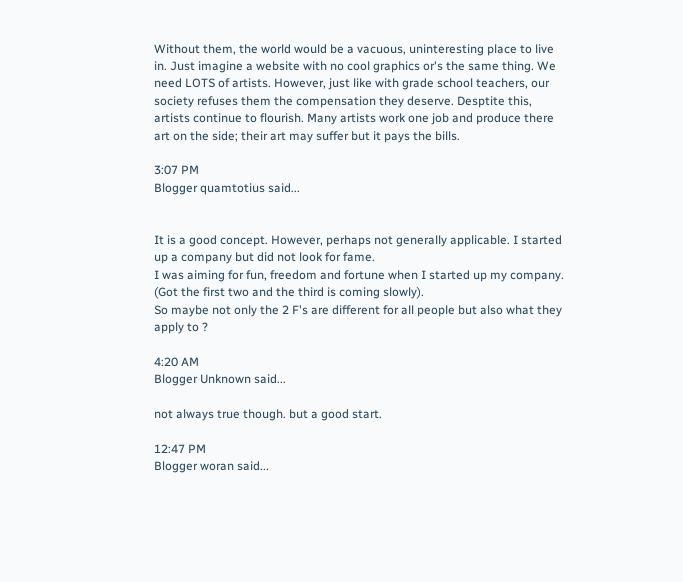Without them, the world would be a vacuous, uninteresting place to live in. Just imagine a website with no cool graphics or's the same thing. We need LOTS of artists. However, just like with grade school teachers, our society refuses them the compensation they deserve. Desptite this, artists continue to flourish. Many artists work one job and produce there art on the side; their art may suffer but it pays the bills.

3:07 PM
Blogger quamtotius said...


It is a good concept. However, perhaps not generally applicable. I started up a company but did not look for fame.
I was aiming for fun, freedom and fortune when I started up my company. (Got the first two and the third is coming slowly).
So maybe not only the 2 F's are different for all people but also what they apply to ?

4:20 AM
Blogger Unknown said...

not always true though. but a good start.

12:47 PM
Blogger woran said...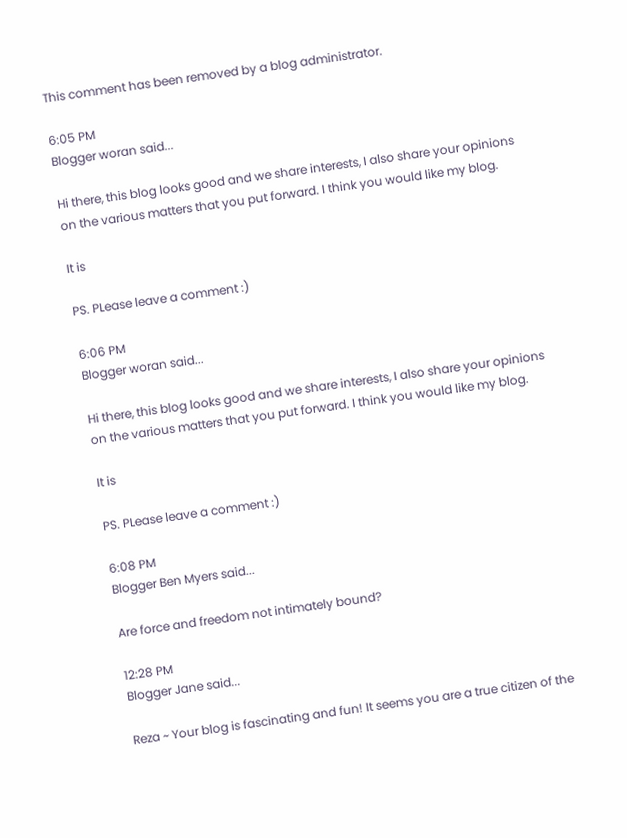This comment has been removed by a blog administrator.

6:05 PM
Blogger woran said...

Hi there, this blog looks good and we share interests, I also share your opinions on the various matters that you put forward. I think you would like my blog.

It is

PS. PLease leave a comment :)

6:06 PM
Blogger woran said...

Hi there, this blog looks good and we share interests, I also share your opinions on the various matters that you put forward. I think you would like my blog.

It is

PS. PLease leave a comment :)

6:08 PM
Blogger Ben Myers said...

Are force and freedom not intimately bound?

12:28 PM
Blogger Jane said...

Reza ~ Your blog is fascinating and fun! It seems you are a true citizen of the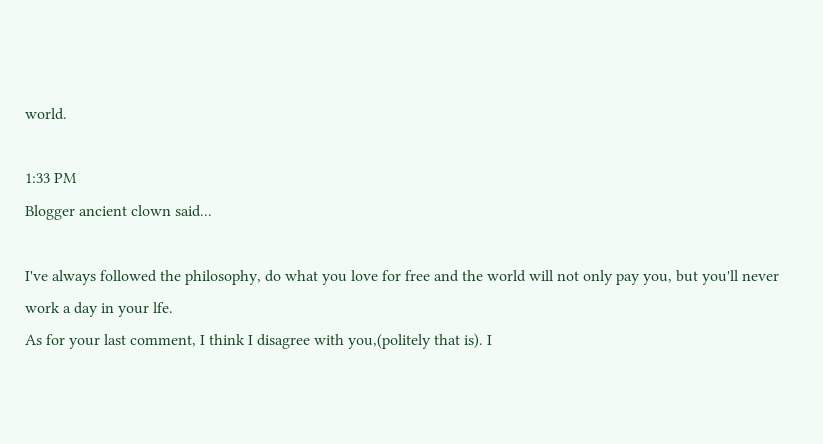world.

1:33 PM
Blogger ancient clown said...

I've always followed the philosophy, do what you love for free and the world will not only pay you, but you'll never work a day in your lfe.
As for your last comment, I think I disagree with you,(politely that is). I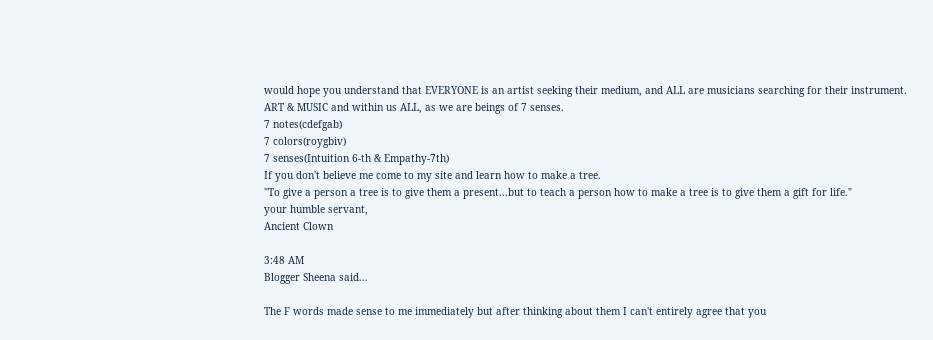would hope you understand that EVERYONE is an artist seeking their medium, and ALL are musicians searching for their instrument.
ART & MUSIC and within us ALL, as we are beings of 7 senses.
7 notes(cdefgab)
7 colors(roygbiv)
7 senses(Intuition 6-th & Empathy-7th)
If you don't believe me come to my site and learn how to make a tree.
"To give a person a tree is to give them a present...but to teach a person how to make a tree is to give them a gift for life."
your humble servant,
Ancient Clown

3:48 AM
Blogger Sheena said...

The F words made sense to me immediately but after thinking about them I can't entirely agree that you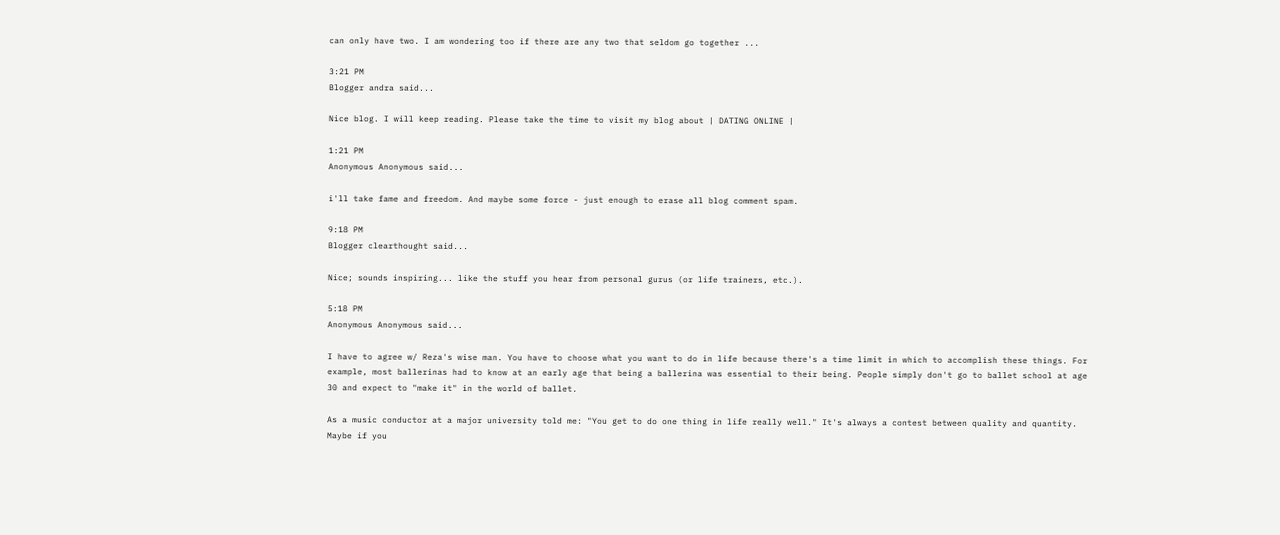can only have two. I am wondering too if there are any two that seldom go together ...

3:21 PM
Blogger andra said...

Nice blog. I will keep reading. Please take the time to visit my blog about | DATING ONLINE |

1:21 PM
Anonymous Anonymous said...

i'll take fame and freedom. And maybe some force - just enough to erase all blog comment spam.

9:18 PM
Blogger clearthought said...

Nice; sounds inspiring... like the stuff you hear from personal gurus (or life trainers, etc.).

5:18 PM
Anonymous Anonymous said...

I have to agree w/ Reza's wise man. You have to choose what you want to do in life because there's a time limit in which to accomplish these things. For example, most ballerinas had to know at an early age that being a ballerina was essential to their being. People simply don't go to ballet school at age 30 and expect to "make it" in the world of ballet.

As a music conductor at a major university told me: "You get to do one thing in life really well." It's always a contest between quality and quantity. Maybe if you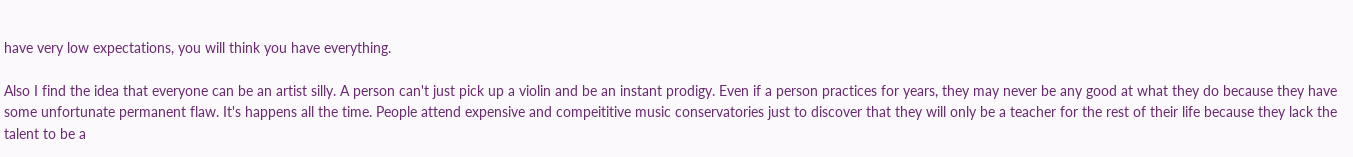have very low expectations, you will think you have everything.

Also I find the idea that everyone can be an artist silly. A person can't just pick up a violin and be an instant prodigy. Even if a person practices for years, they may never be any good at what they do because they have some unfortunate permanent flaw. It's happens all the time. People attend expensive and compeititive music conservatories just to discover that they will only be a teacher for the rest of their life because they lack the talent to be a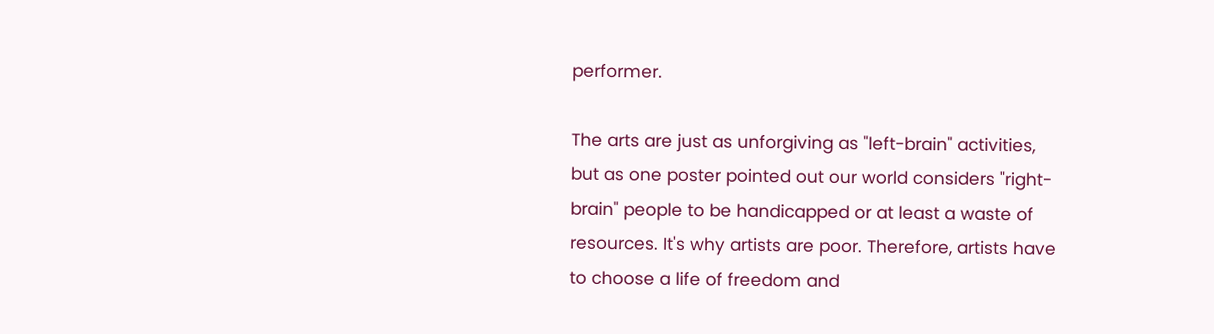performer.

The arts are just as unforgiving as "left-brain" activities, but as one poster pointed out our world considers "right-brain" people to be handicapped or at least a waste of resources. It's why artists are poor. Therefore, artists have to choose a life of freedom and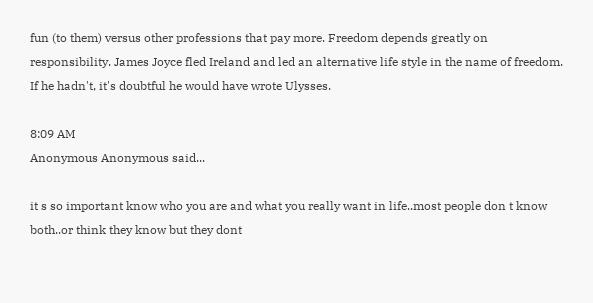fun (to them) versus other professions that pay more. Freedom depends greatly on responsibility. James Joyce fled Ireland and led an alternative life style in the name of freedom. If he hadn't, it's doubtful he would have wrote Ulysses.

8:09 AM
Anonymous Anonymous said...

it s so important know who you are and what you really want in life..most people don t know both..or think they know but they dont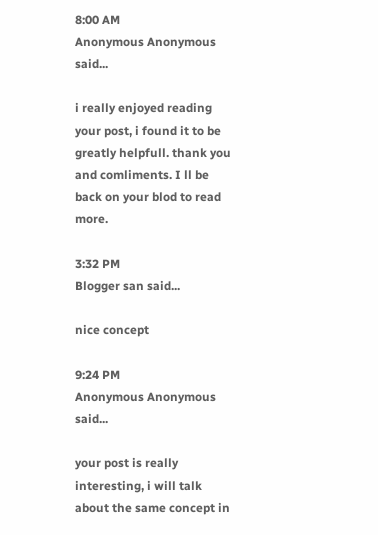8:00 AM
Anonymous Anonymous said...

i really enjoyed reading your post, i found it to be greatly helpfull. thank you and comliments. I ll be back on your blod to read more.

3:32 PM
Blogger san said...

nice concept

9:24 PM
Anonymous Anonymous said...

your post is really interesting, i will talk about the same concept in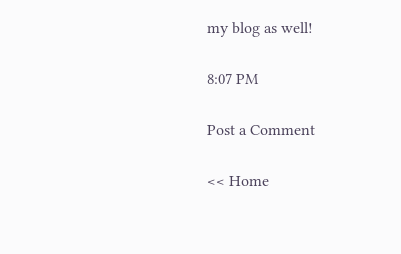my blog as well!

8:07 PM

Post a Comment

<< Home